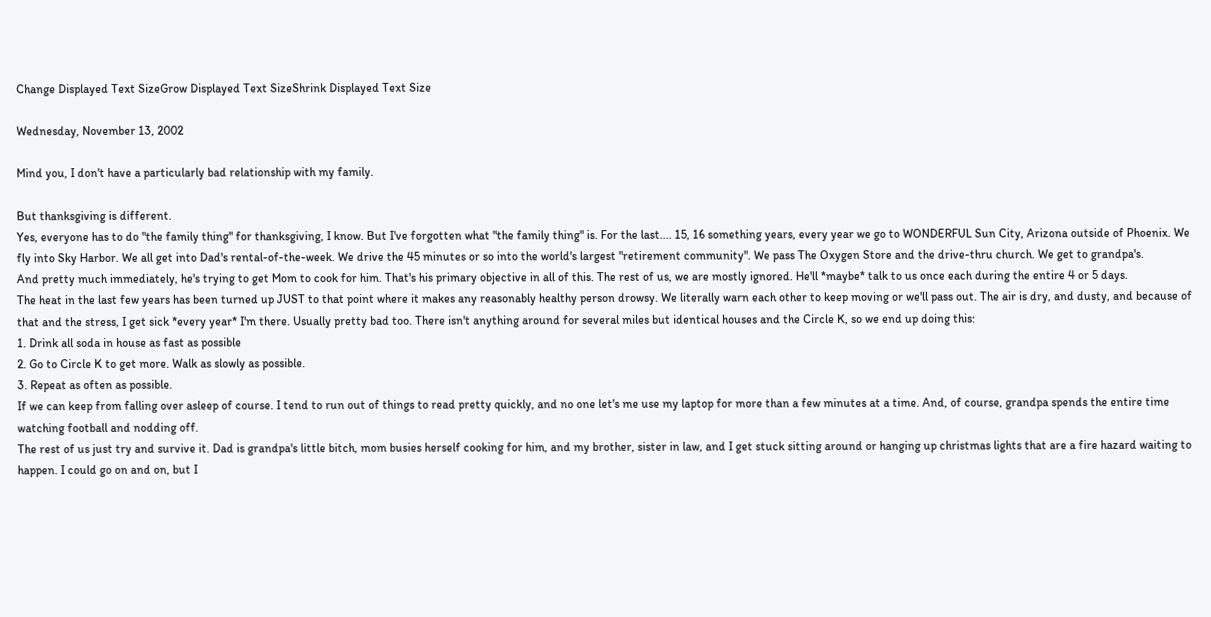Change Displayed Text SizeGrow Displayed Text SizeShrink Displayed Text Size

Wednesday, November 13, 2002

Mind you, I don't have a particularly bad relationship with my family.

But thanksgiving is different.
Yes, everyone has to do "the family thing" for thanksgiving, I know. But I've forgotten what "the family thing" is. For the last.... 15, 16 something years, every year we go to WONDERFUL Sun City, Arizona outside of Phoenix. We fly into Sky Harbor. We all get into Dad's rental-of-the-week. We drive the 45 minutes or so into the world's largest "retirement community". We pass The Oxygen Store and the drive-thru church. We get to grandpa's.
And pretty much immediately, he's trying to get Mom to cook for him. That's his primary objective in all of this. The rest of us, we are mostly ignored. He'll *maybe* talk to us once each during the entire 4 or 5 days.
The heat in the last few years has been turned up JUST to that point where it makes any reasonably healthy person drowsy. We literally warn each other to keep moving or we'll pass out. The air is dry, and dusty, and because of that and the stress, I get sick *every year* I'm there. Usually pretty bad too. There isn't anything around for several miles but identical houses and the Circle K, so we end up doing this:
1. Drink all soda in house as fast as possible
2. Go to Circle K to get more. Walk as slowly as possible.
3. Repeat as often as possible.
If we can keep from falling over asleep of course. I tend to run out of things to read pretty quickly, and no one let's me use my laptop for more than a few minutes at a time. And, of course, grandpa spends the entire time watching football and nodding off.
The rest of us just try and survive it. Dad is grandpa's little bitch, mom busies herself cooking for him, and my brother, sister in law, and I get stuck sitting around or hanging up christmas lights that are a fire hazard waiting to happen. I could go on and on, but I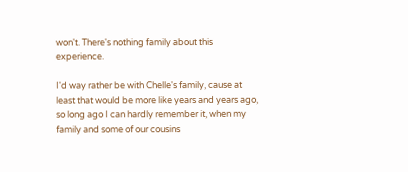won't. There's nothing family about this experience.

I'd way rather be with Chelle's family, cause at least that would be more like years and years ago, so long ago I can hardly remember it, when my family and some of our cousins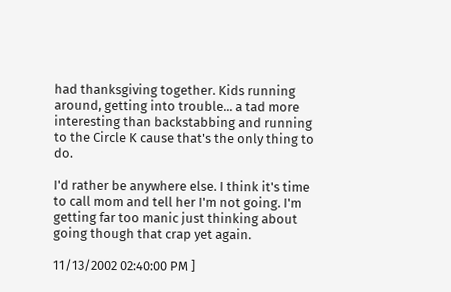had thanksgiving together. Kids running around, getting into trouble... a tad more interesting than backstabbing and running to the Circle K cause that's the only thing to do.

I'd rather be anywhere else. I think it's time to call mom and tell her I'm not going. I'm getting far too manic just thinking about going though that crap yet again.

11/13/2002 02:40:00 PM ]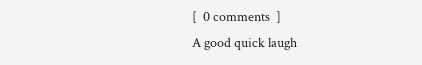[  0 comments  ]
A good quick laugh